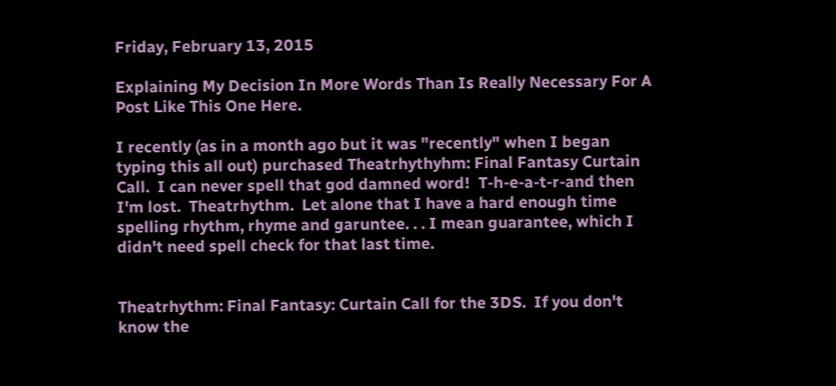Friday, February 13, 2015

Explaining My Decision In More Words Than Is Really Necessary For A Post Like This One Here.

I recently (as in a month ago but it was "recently" when I began typing this all out) purchased Theatrhythyhm: Final Fantasy Curtain Call.  I can never spell that god damned word!  T-h-e-a-t-r-and then I'm lost.  Theatrhythm.  Let alone that I have a hard enough time spelling rhythm, rhyme and garuntee. . . I mean guarantee, which I didn't need spell check for that last time.


Theatrhythm: Final Fantasy: Curtain Call for the 3DS.  If you don't know the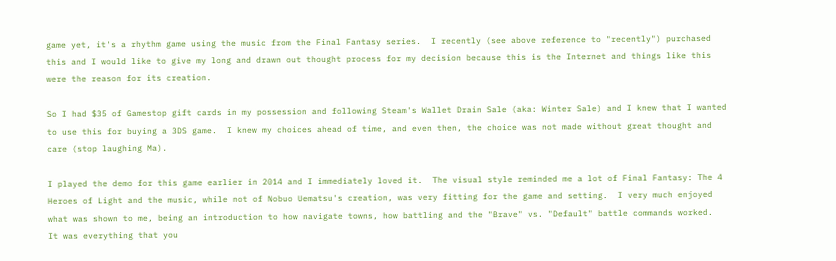game yet, it's a rhythm game using the music from the Final Fantasy series.  I recently (see above reference to "recently") purchased this and I would like to give my long and drawn out thought process for my decision because this is the Internet and things like this were the reason for its creation.

So I had $35 of Gamestop gift cards in my possession and following Steam's Wallet Drain Sale (aka: Winter Sale) and I knew that I wanted to use this for buying a 3DS game.  I knew my choices ahead of time, and even then, the choice was not made without great thought and care (stop laughing Ma).

I played the demo for this game earlier in 2014 and I immediately loved it.  The visual style reminded me a lot of Final Fantasy: The 4 Heroes of Light and the music, while not of Nobuo Uematsu's creation, was very fitting for the game and setting.  I very much enjoyed what was shown to me, being an introduction to how navigate towns, how battling and the "Brave" vs. "Default" battle commands worked.  It was everything that you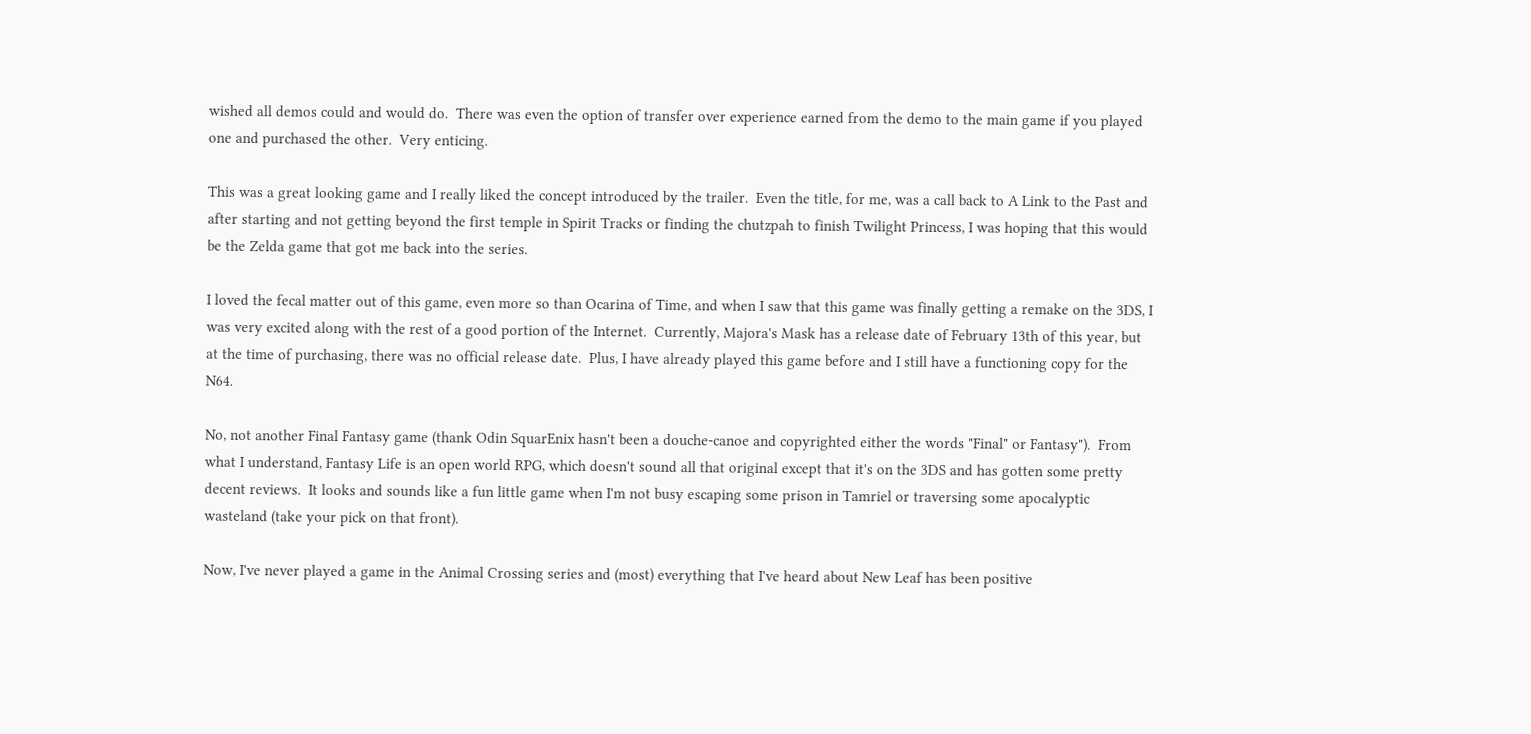wished all demos could and would do.  There was even the option of transfer over experience earned from the demo to the main game if you played one and purchased the other.  Very enticing.

This was a great looking game and I really liked the concept introduced by the trailer.  Even the title, for me, was a call back to A Link to the Past and after starting and not getting beyond the first temple in Spirit Tracks or finding the chutzpah to finish Twilight Princess, I was hoping that this would be the Zelda game that got me back into the series.

I loved the fecal matter out of this game, even more so than Ocarina of Time, and when I saw that this game was finally getting a remake on the 3DS, I was very excited along with the rest of a good portion of the Internet.  Currently, Majora's Mask has a release date of February 13th of this year, but at the time of purchasing, there was no official release date.  Plus, I have already played this game before and I still have a functioning copy for the N64.

No, not another Final Fantasy game (thank Odin SquarEnix hasn't been a douche-canoe and copyrighted either the words "Final" or Fantasy").  From what I understand, Fantasy Life is an open world RPG, which doesn't sound all that original except that it's on the 3DS and has gotten some pretty decent reviews.  It looks and sounds like a fun little game when I'm not busy escaping some prison in Tamriel or traversing some apocalyptic wasteland (take your pick on that front).

Now, I've never played a game in the Animal Crossing series and (most) everything that I've heard about New Leaf has been positive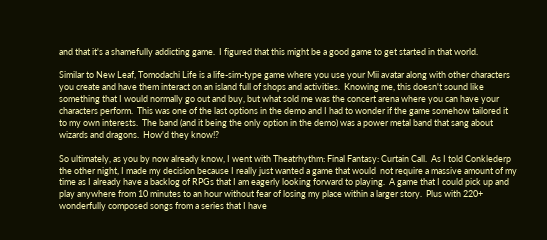and that it's a shamefully addicting game.  I figured that this might be a good game to get started in that world.

Similar to New Leaf, Tomodachi Life is a life-sim-type game where you use your Mii avatar along with other characters you create and have them interact on an island full of shops and activities.  Knowing me, this doesn't sound like something that I would normally go out and buy, but what sold me was the concert arena where you can have your characters perform.  This was one of the last options in the demo and I had to wonder if the game somehow tailored it to my own interests.  The band (and it being the only option in the demo) was a power metal band that sang about wizards and dragons.  How'd they know!?

So ultimately, as you by now already know, I went with Theatrhythm: Final Fantasy: Curtain Call.  As I told Conklederp the other night, I made my decision because I really just wanted a game that would  not require a massive amount of my time as I already have a backlog of RPGs that I am eagerly looking forward to playing.  A game that I could pick up and play anywhere from 10 minutes to an hour without fear of losing my place within a larger story.  Plus with 220+ wonderfully composed songs from a series that I have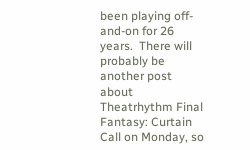been playing off-and-on for 26 years.  There will probably be another post about Theatrhythm Final Fantasy: Curtain Call on Monday, so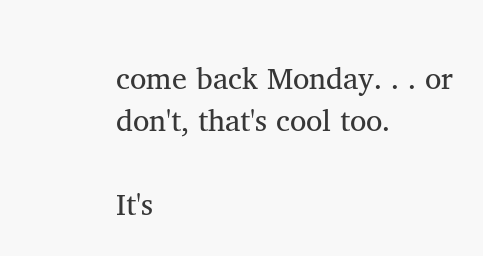come back Monday. . . or don't, that's cool too.

It's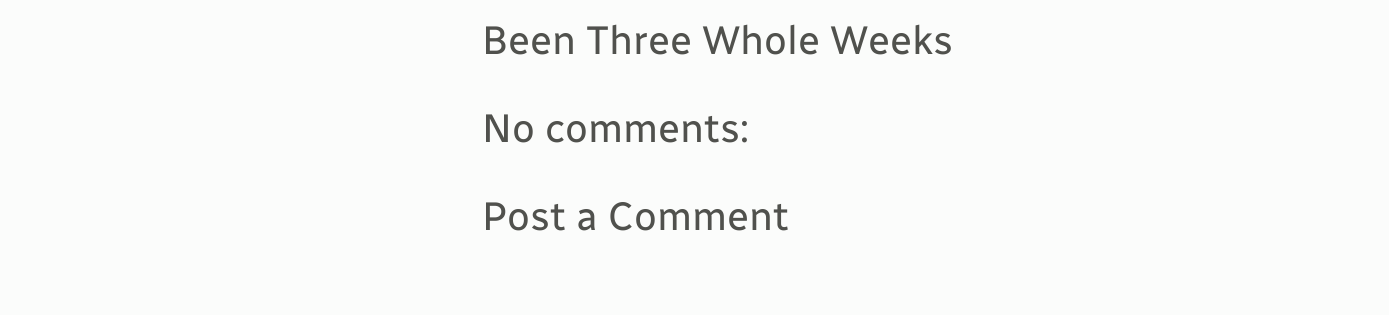Been Three Whole Weeks

No comments:

Post a Comment